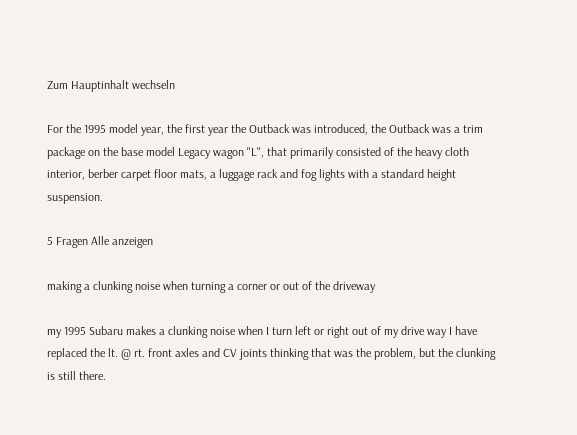Zum Hauptinhalt wechseln

For the 1995 model year, the first year the Outback was introduced, the Outback was a trim package on the base model Legacy wagon "L", that primarily consisted of the heavy cloth interior, berber carpet floor mats, a luggage rack and fog lights with a standard height suspension.

5 Fragen Alle anzeigen

making a clunking noise when turning a corner or out of the driveway

my 1995 Subaru makes a clunking noise when I turn left or right out of my drive way I have replaced the lt. @ rt. front axles and CV joints thinking that was the problem, but the clunking is still there.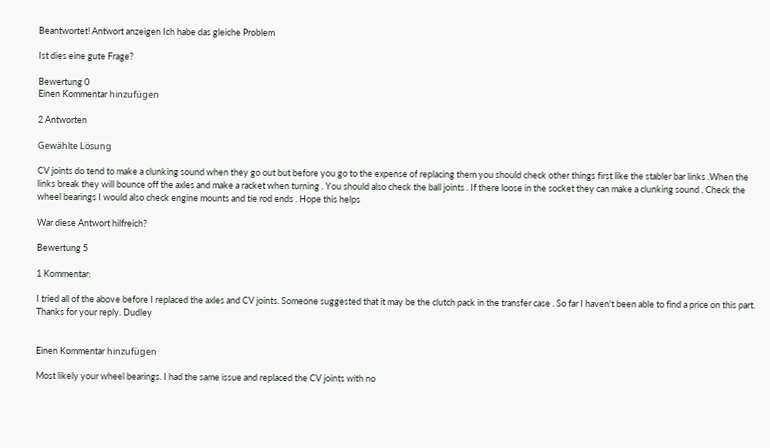Beantwortet! Antwort anzeigen Ich habe das gleiche Problem

Ist dies eine gute Frage?

Bewertung 0
Einen Kommentar hinzufügen

2 Antworten

Gewählte Lösung

CV joints do tend to make a clunking sound when they go out but before you go to the expense of replacing them you should check other things first like the stabler bar links .When the links break they will bounce off the axles and make a racket when turning . You should also check the ball joints . If there loose in the socket they can make a clunking sound . Check the wheel bearings I would also check engine mounts and tie rod ends . Hope this helps

War diese Antwort hilfreich?

Bewertung 5

1 Kommentar:

I tried all of the above before I replaced the axles and CV joints. Someone suggested that it may be the clutch pack in the transfer case . So far I haven't been able to find a price on this part. Thanks for your reply. Dudley


Einen Kommentar hinzufügen

Most likely your wheel bearings. I had the same issue and replaced the CV joints with no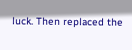luck. Then replaced the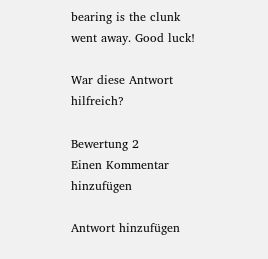bearing is the clunk went away. Good luck!

War diese Antwort hilfreich?

Bewertung 2
Einen Kommentar hinzufügen

Antwort hinzufügen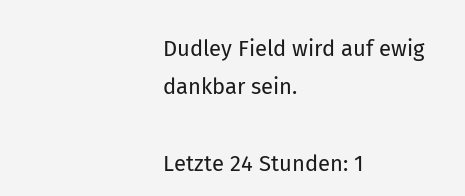Dudley Field wird auf ewig dankbar sein.

Letzte 24 Stunden: 1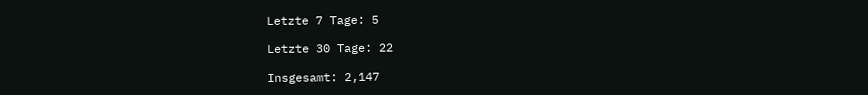Letzte 7 Tage: 5

Letzte 30 Tage: 22

Insgesamt: 2,147